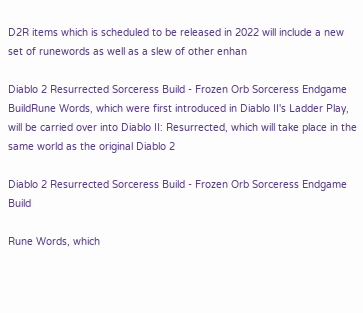D2R items which is scheduled to be released in 2022 will include a new set of runewords as well as a slew of other enhan

Diablo 2 Resurrected Sorceress Build - Frozen Orb Sorceress Endgame BuildRune Words, which were first introduced in Diablo II's Ladder Play, will be carried over into Diablo II: Resurrected, which will take place in the same world as the original Diablo 2

Diablo 2 Resurrected Sorceress Build - Frozen Orb Sorceress Endgame Build

Rune Words, which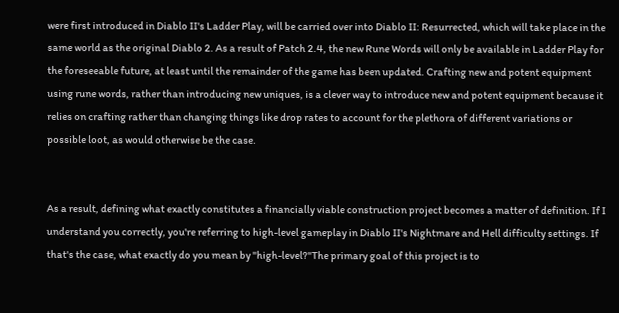were first introduced in Diablo II's Ladder Play, will be carried over into Diablo II: Resurrected, which will take place in the same world as the original Diablo 2. As a result of Patch 2.4, the new Rune Words will only be available in Ladder Play for the foreseeable future, at least until the remainder of the game has been updated. Crafting new and potent equipment using rune words, rather than introducing new uniques, is a clever way to introduce new and potent equipment because it relies on crafting rather than changing things like drop rates to account for the plethora of different variations or possible loot, as would otherwise be the case.


As a result, defining what exactly constitutes a financially viable construction project becomes a matter of definition. If I understand you correctly, you're referring to high-level gameplay in Diablo II's Nightmare and Hell difficulty settings. If that's the case, what exactly do you mean by "high-level?"The primary goal of this project is to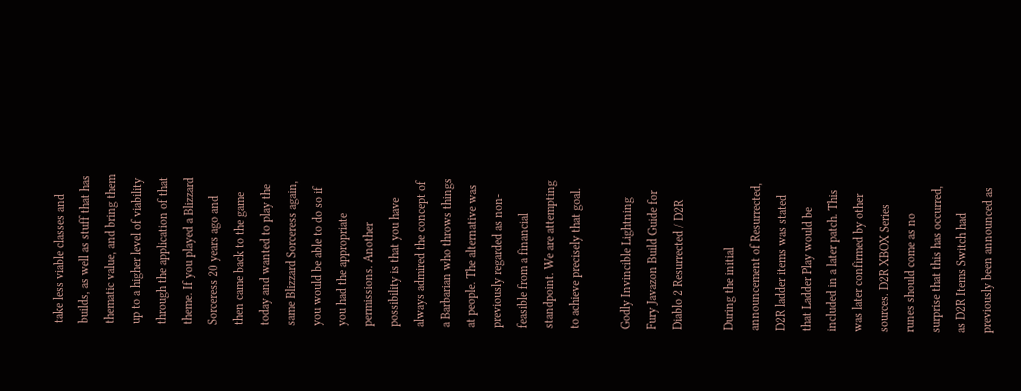take less viable classes and builds, as well as stuff that has thematic value, and bring them up to a higher level of viability through the application of that theme. If you played a Blizzard Sorceress 20 years ago and then came back to the game today and wanted to play the same Blizzard Sorceress again, you would be able to do so if you had the appropriate permissions. Another possibility is that you have always admired the concept of a Barbarian who throws things at people. The alternative was previously regarded as non-feasible from a financial standpoint. We are attempting to achieve precisely that goal.

Godly Invincible Lightning Fury Javazon Build Guide for Diablo 2 Resurrected / D2R

During the initial announcement of Resurrected, D2R ladder items was stated that Ladder Play would be included in a later patch. This was later confirmed by other sources. D2R XBOX Series runes should come as no surprise that this has occurred, as D2R Items Switch had previously been announced as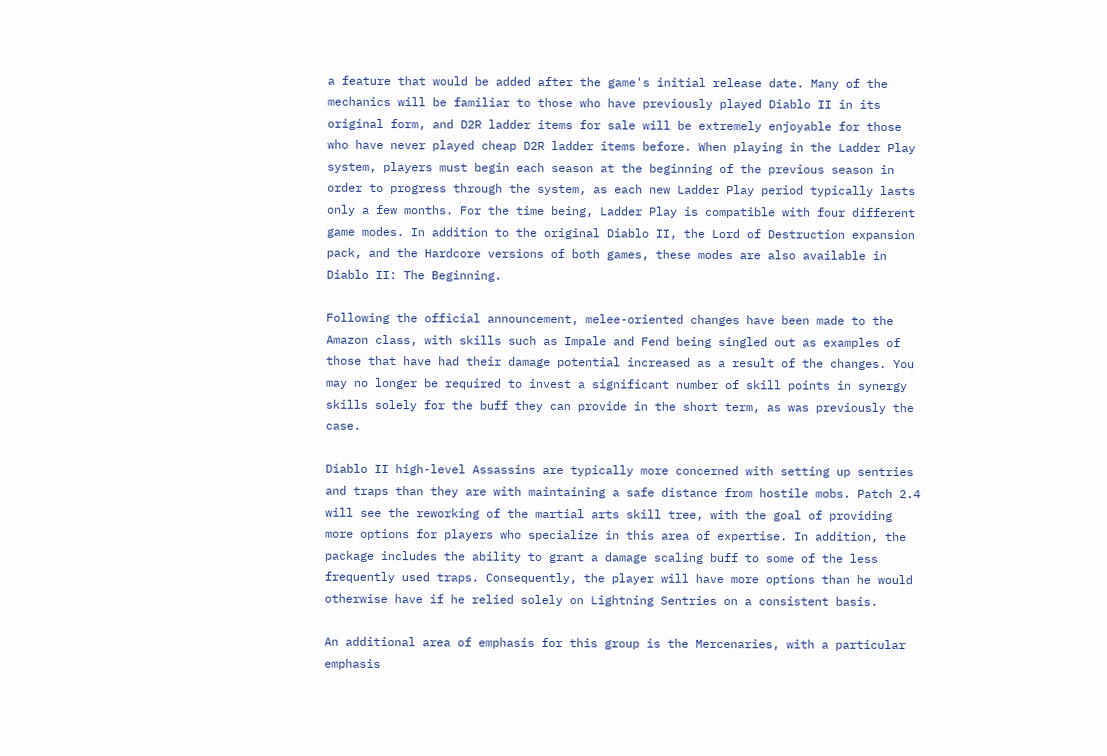a feature that would be added after the game's initial release date. Many of the mechanics will be familiar to those who have previously played Diablo II in its original form, and D2R ladder items for sale will be extremely enjoyable for those who have never played cheap D2R ladder items before. When playing in the Ladder Play system, players must begin each season at the beginning of the previous season in order to progress through the system, as each new Ladder Play period typically lasts only a few months. For the time being, Ladder Play is compatible with four different game modes. In addition to the original Diablo II, the Lord of Destruction expansion pack, and the Hardcore versions of both games, these modes are also available in Diablo II: The Beginning.

Following the official announcement, melee-oriented changes have been made to the Amazon class, with skills such as Impale and Fend being singled out as examples of those that have had their damage potential increased as a result of the changes. You may no longer be required to invest a significant number of skill points in synergy skills solely for the buff they can provide in the short term, as was previously the case.

Diablo II high-level Assassins are typically more concerned with setting up sentries and traps than they are with maintaining a safe distance from hostile mobs. Patch 2.4 will see the reworking of the martial arts skill tree, with the goal of providing more options for players who specialize in this area of expertise. In addition, the package includes the ability to grant a damage scaling buff to some of the less frequently used traps. Consequently, the player will have more options than he would otherwise have if he relied solely on Lightning Sentries on a consistent basis.

An additional area of emphasis for this group is the Mercenaries, with a particular emphasis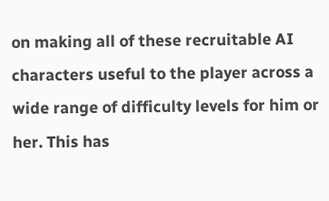on making all of these recruitable AI characters useful to the player across a wide range of difficulty levels for him or her. This has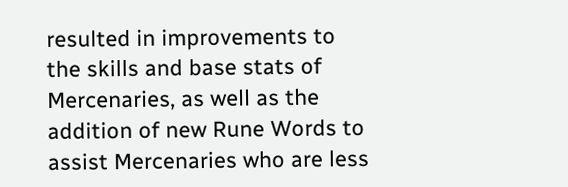resulted in improvements to the skills and base stats of Mercenaries, as well as the addition of new Rune Words to assist Mercenaries who are less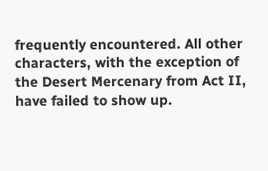frequently encountered. All other characters, with the exception of the Desert Mercenary from Act II, have failed to show up.